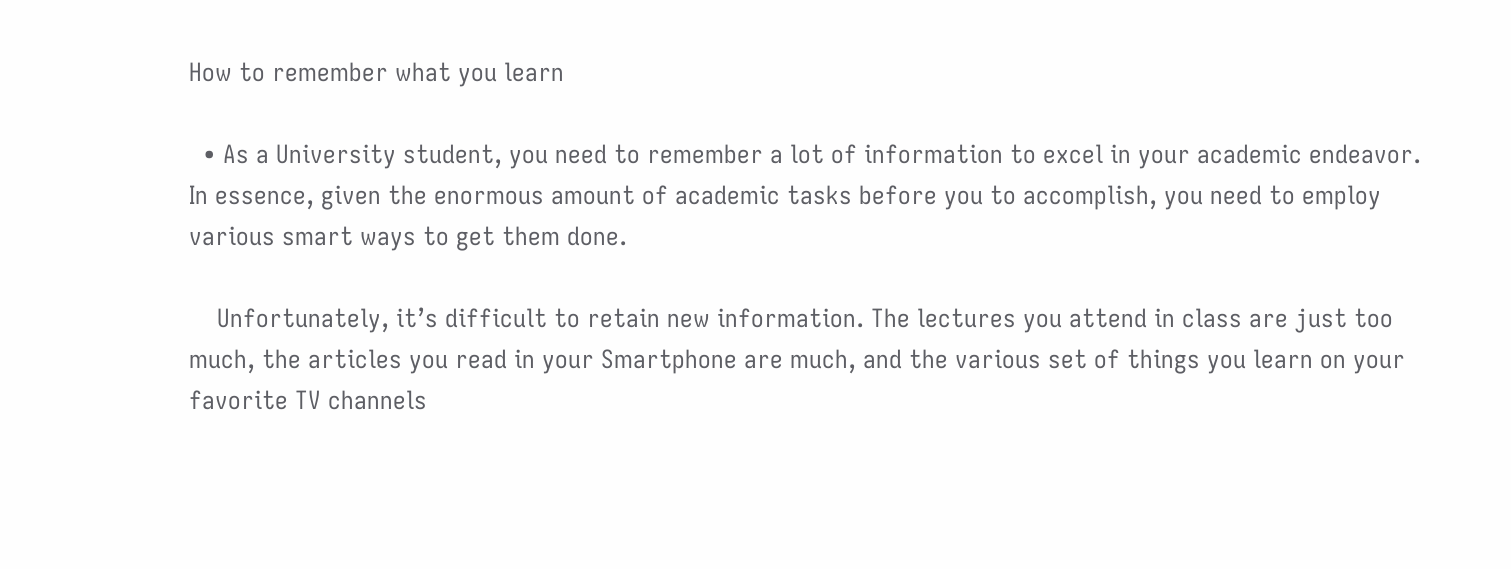How to remember what you learn

  • As a University student, you need to remember a lot of information to excel in your academic endeavor. In essence, given the enormous amount of academic tasks before you to accomplish, you need to employ various smart ways to get them done.

    Unfortunately, it’s difficult to retain new information. The lectures you attend in class are just too much, the articles you read in your Smartphone are much, and the various set of things you learn on your favorite TV channels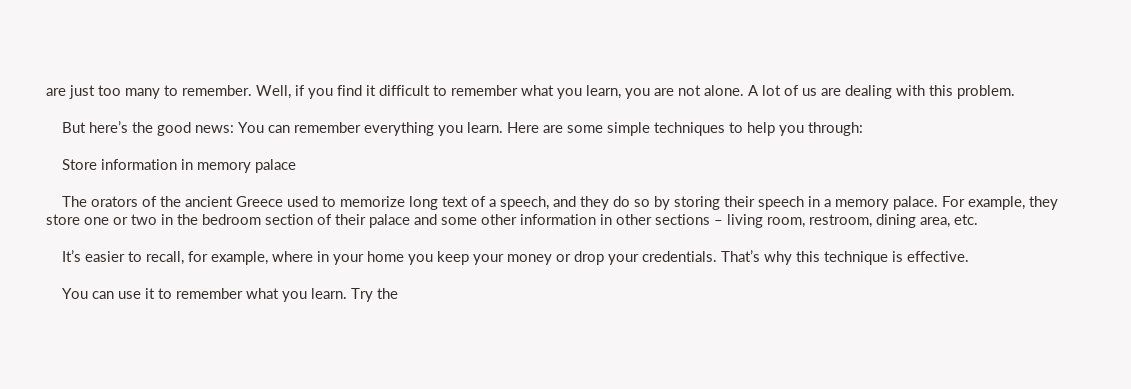are just too many to remember. Well, if you find it difficult to remember what you learn, you are not alone. A lot of us are dealing with this problem.

    But here’s the good news: You can remember everything you learn. Here are some simple techniques to help you through:

    Store information in memory palace

    The orators of the ancient Greece used to memorize long text of a speech, and they do so by storing their speech in a memory palace. For example, they store one or two in the bedroom section of their palace and some other information in other sections – living room, restroom, dining area, etc.

    It’s easier to recall, for example, where in your home you keep your money or drop your credentials. That’s why this technique is effective.

    You can use it to remember what you learn. Try the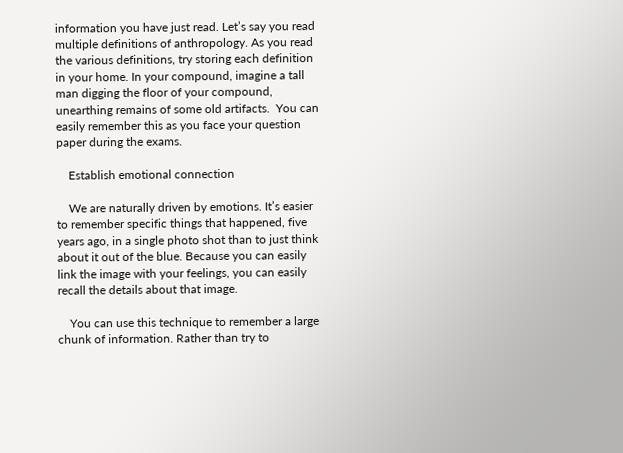information you have just read. Let’s say you read multiple definitions of anthropology. As you read the various definitions, try storing each definition in your home. In your compound, imagine a tall man digging the floor of your compound, unearthing remains of some old artifacts.  You can easily remember this as you face your question paper during the exams.

    Establish emotional connection

    We are naturally driven by emotions. It’s easier to remember specific things that happened, five years ago, in a single photo shot than to just think about it out of the blue. Because you can easily link the image with your feelings, you can easily recall the details about that image.

    You can use this technique to remember a large chunk of information. Rather than try to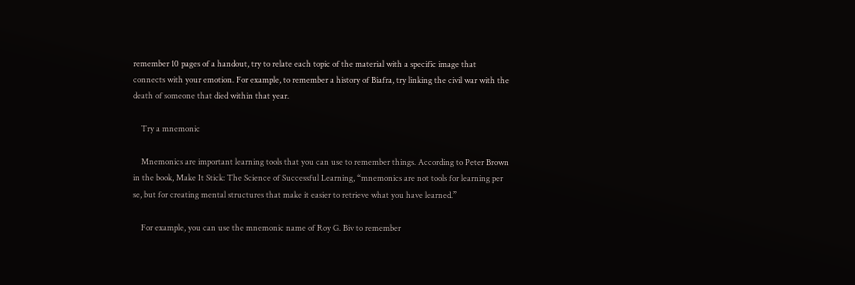remember 10 pages of a handout, try to relate each topic of the material with a specific image that connects with your emotion. For example, to remember a history of Biafra, try linking the civil war with the death of someone that died within that year.

    Try a mnemonic

    Mnemonics are important learning tools that you can use to remember things. According to Peter Brown in the book, Make It Stick: The Science of Successful Learning, “mnemonics are not tools for learning per se, but for creating mental structures that make it easier to retrieve what you have learned.”

    For example, you can use the mnemonic name of Roy G. Biv to remember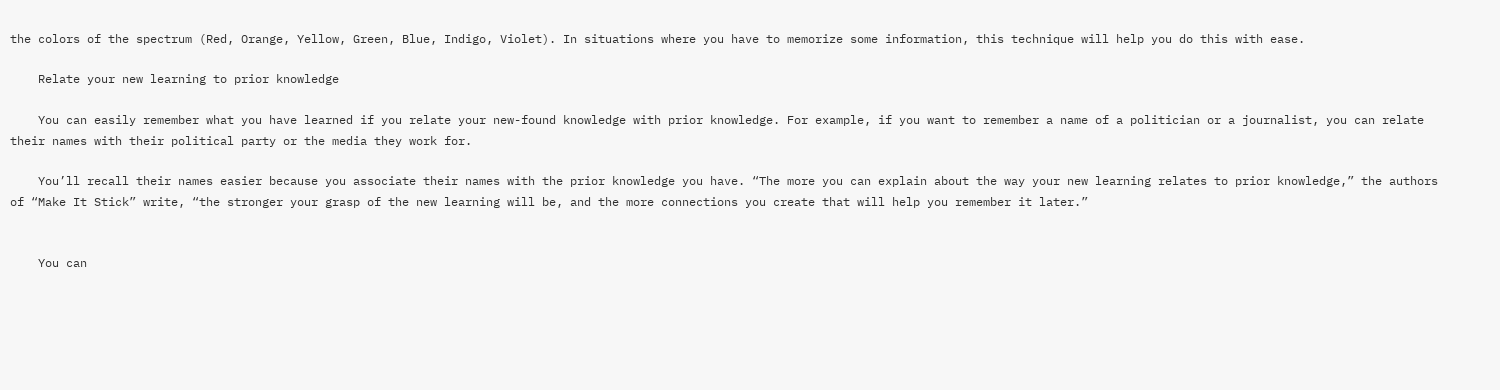the colors of the spectrum (Red, Orange, Yellow, Green, Blue, Indigo, Violet). In situations where you have to memorize some information, this technique will help you do this with ease.

    Relate your new learning to prior knowledge

    You can easily remember what you have learned if you relate your new-found knowledge with prior knowledge. For example, if you want to remember a name of a politician or a journalist, you can relate their names with their political party or the media they work for.

    You’ll recall their names easier because you associate their names with the prior knowledge you have. “The more you can explain about the way your new learning relates to prior knowledge,” the authors of “Make It Stick” write, “the stronger your grasp of the new learning will be, and the more connections you create that will help you remember it later.”


    You can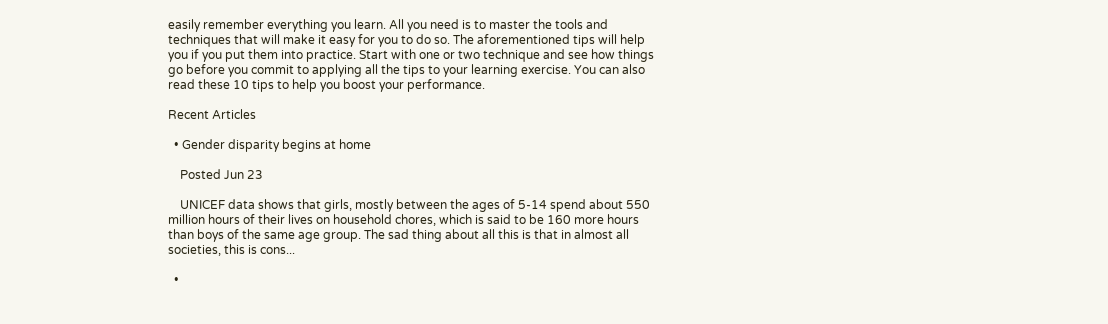easily remember everything you learn. All you need is to master the tools and techniques that will make it easy for you to do so. The aforementioned tips will help you if you put them into practice. Start with one or two technique and see how things go before you commit to applying all the tips to your learning exercise. You can also read these 10 tips to help you boost your performance.

Recent Articles

  • Gender disparity begins at home

    Posted Jun 23

    UNICEF data shows that girls, mostly between the ages of 5-14 spend about 550 million hours of their lives on household chores, which is said to be 160 more hours than boys of the same age group. The sad thing about all this is that in almost all societies, this is cons...

  •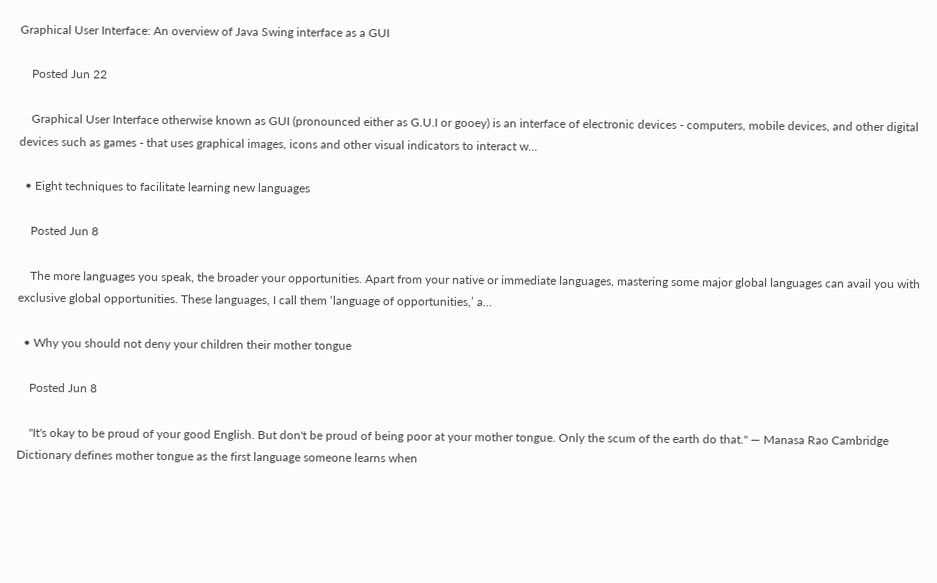Graphical User Interface: An overview of Java Swing interface as a GUI

    Posted Jun 22

    Graphical User Interface otherwise known as GUI (pronounced either as G.U.I or gooey) is an interface of electronic devices - computers, mobile devices, and other digital devices such as games - that uses graphical images, icons and other visual indicators to interact w...

  • Eight techniques to facilitate learning new languages

    Posted Jun 8

    The more languages you speak, the broader your opportunities. Apart from your native or immediate languages, mastering some major global languages can avail you with exclusive global opportunities. These languages, I call them ‘language of opportunities,’ a...

  • Why you should not deny your children their mother tongue

    Posted Jun 8

    "It's okay to be proud of your good English. But don't be proud of being poor at your mother tongue. Only the scum of the earth do that." ― Manasa Rao Cambridge Dictionary defines mother tongue as the first language someone learns when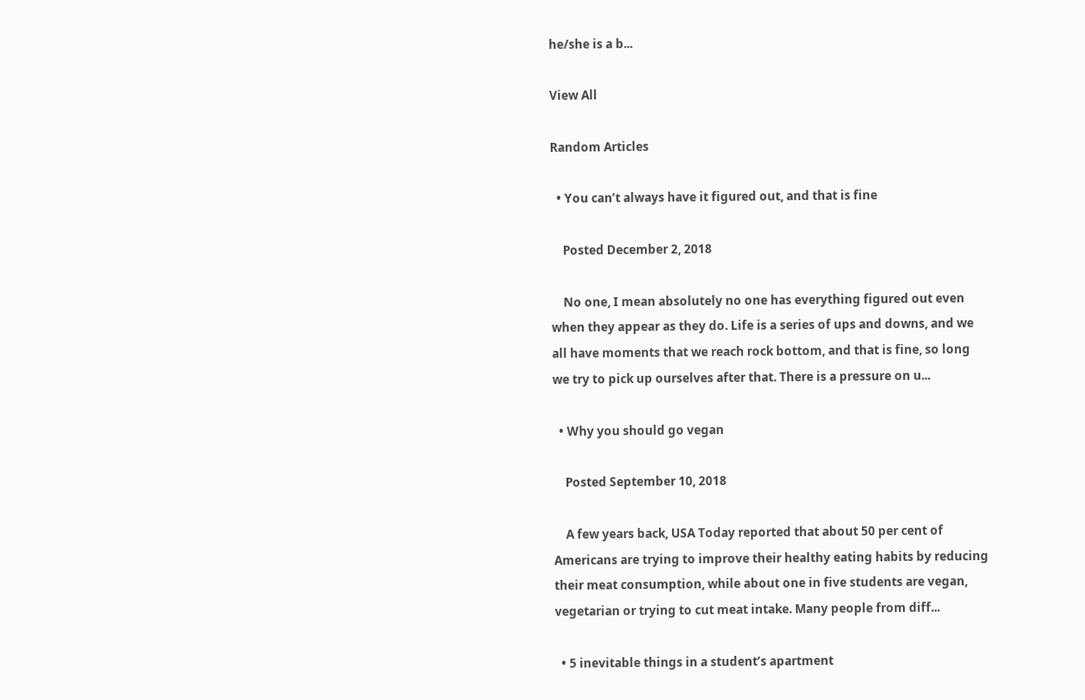he/she is a b...

View All

Random Articles

  • You can’t always have it figured out, and that is fine

    Posted December 2, 2018

    No one, I mean absolutely no one has everything figured out even when they appear as they do. Life is a series of ups and downs, and we all have moments that we reach rock bottom, and that is fine, so long we try to pick up ourselves after that. There is a pressure on u...

  • Why you should go vegan

    Posted September 10, 2018

    A few years back, USA Today reported that about 50 per cent of Americans are trying to improve their healthy eating habits by reducing their meat consumption, while about one in five students are vegan, vegetarian or trying to cut meat intake. Many people from diff...

  • 5 inevitable things in a student’s apartment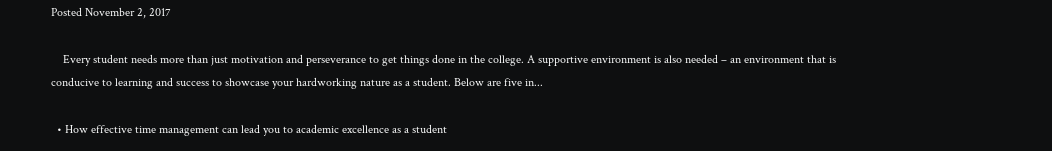Posted November 2, 2017

    Every student needs more than just motivation and perseverance to get things done in the college. A supportive environment is also needed – an environment that is conducive to learning and success to showcase your hardworking nature as a student. Below are five in...

  • How effective time management can lead you to academic excellence as a student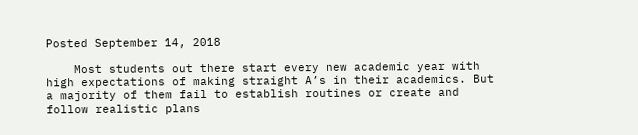Posted September 14, 2018

    Most students out there start every new academic year with high expectations of making straight A’s in their academics. But a majority of them fail to establish routines or create and follow realistic plans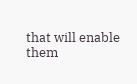that will enable them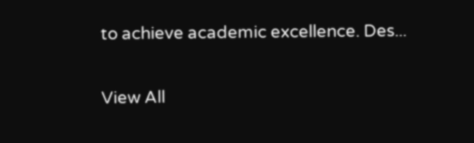to achieve academic excellence. Des...

View All